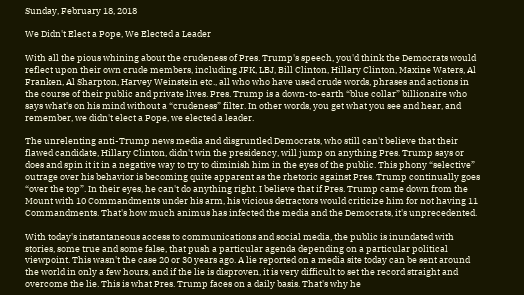Sunday, February 18, 2018

We Didn't Elect a Pope, We Elected a Leader

With all the pious whining about the crudeness of Pres. Trump's speech, you'd think the Democrats would reflect upon their own crude members, including JFK, LBJ, Bill Clinton, Hillary Clinton, Maxine Waters, Al Franken, Al Sharpton, Harvey Weinstein etc., all who who have used crude words, phrases and actions in the course of their public and private lives. Pres. Trump is a down-to-earth “blue collar” billionaire who says what's on his mind without a “crudeness” filter. In other words, you get what you see and hear, and remember, we didn't elect a Pope, we elected a leader.

The unrelenting anti-Trump news media and disgruntled Democrats, who still can't believe that their flawed candidate, Hillary Clinton, didn't win the presidency, will jump on anything Pres. Trump says or does and spin it it in a negative way to try to diminish him in the eyes of the public. This phony “selective” outrage over his behavior is becoming quite apparent as the rhetoric against Pres. Trump continually goes “over the top”. In their eyes, he can't do anything right. I believe that if Pres. Trump came down from the Mount with 10 Commandments under his arm, his vicious detractors would criticize him for not having 11 Commandments. That's how much animus has infected the media and the Democrats, it's unprecedented.

With today's instantaneous access to communications and social media, the public is inundated with stories, some true and some false, that push a particular agenda depending on a particular political viewpoint. This wasn't the case 20 or 30 years ago. A lie reported on a media site today can be sent around the world in only a few hours, and if the lie is disproven, it is very difficult to set the record straight and overcome the lie. This is what Pres. Trump faces on a daily basis. That's why he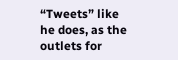“Tweets” like he does, as the outlets for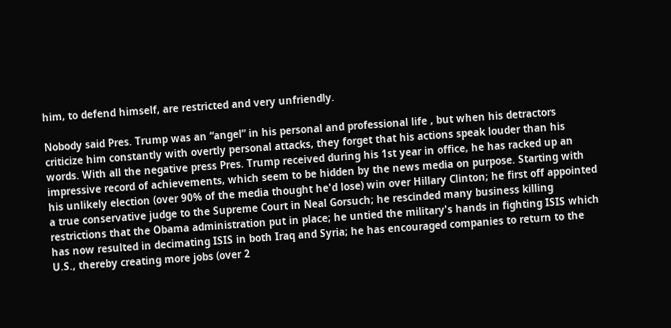him, to defend himself, are restricted and very unfriendly.

Nobody said Pres. Trump was an “angel” in his personal and professional life , but when his detractors criticize him constantly with overtly personal attacks, they forget that his actions speak louder than his words. With all the negative press Pres. Trump received during his 1st year in office, he has racked up an impressive record of achievements, which seem to be hidden by the news media on purpose. Starting with his unlikely election (over 90% of the media thought he'd lose) win over Hillary Clinton; he first off appointed a true conservative judge to the Supreme Court in Neal Gorsuch; he rescinded many business killing restrictions that the Obama administration put in place; he untied the military's hands in fighting ISIS which has now resulted in decimating ISIS in both Iraq and Syria; he has encouraged companies to return to the U.S., thereby creating more jobs (over 2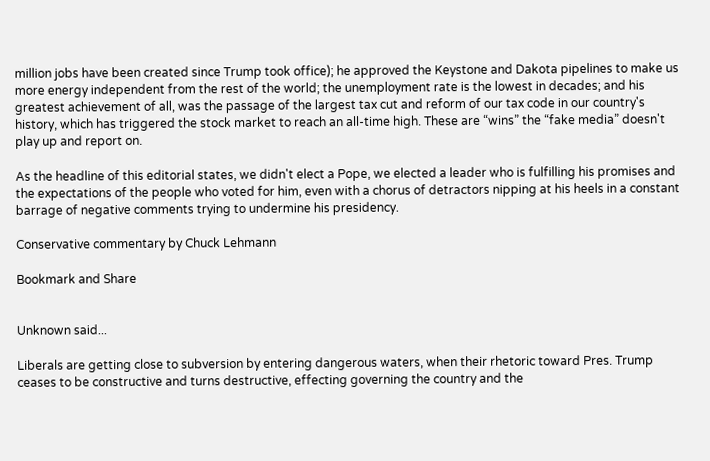million jobs have been created since Trump took office); he approved the Keystone and Dakota pipelines to make us more energy independent from the rest of the world; the unemployment rate is the lowest in decades; and his greatest achievement of all, was the passage of the largest tax cut and reform of our tax code in our country's history, which has triggered the stock market to reach an all-time high. These are “wins” the “fake media” doesn't play up and report on.

As the headline of this editorial states, we didn't elect a Pope, we elected a leader who is fulfilling his promises and the expectations of the people who voted for him, even with a chorus of detractors nipping at his heels in a constant barrage of negative comments trying to undermine his presidency.

Conservative commentary by Chuck Lehmann

Bookmark and Share


Unknown said...

Liberals are getting close to subversion by entering dangerous waters, when their rhetoric toward Pres. Trump ceases to be constructive and turns destructive, effecting governing the country and the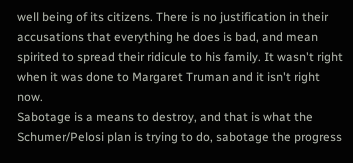well being of its citizens. There is no justification in their accusations that everything he does is bad, and mean spirited to spread their ridicule to his family. It wasn't right when it was done to Margaret Truman and it isn't right now.
Sabotage is a means to destroy, and that is what the Schumer/Pelosi plan is trying to do, sabotage the progress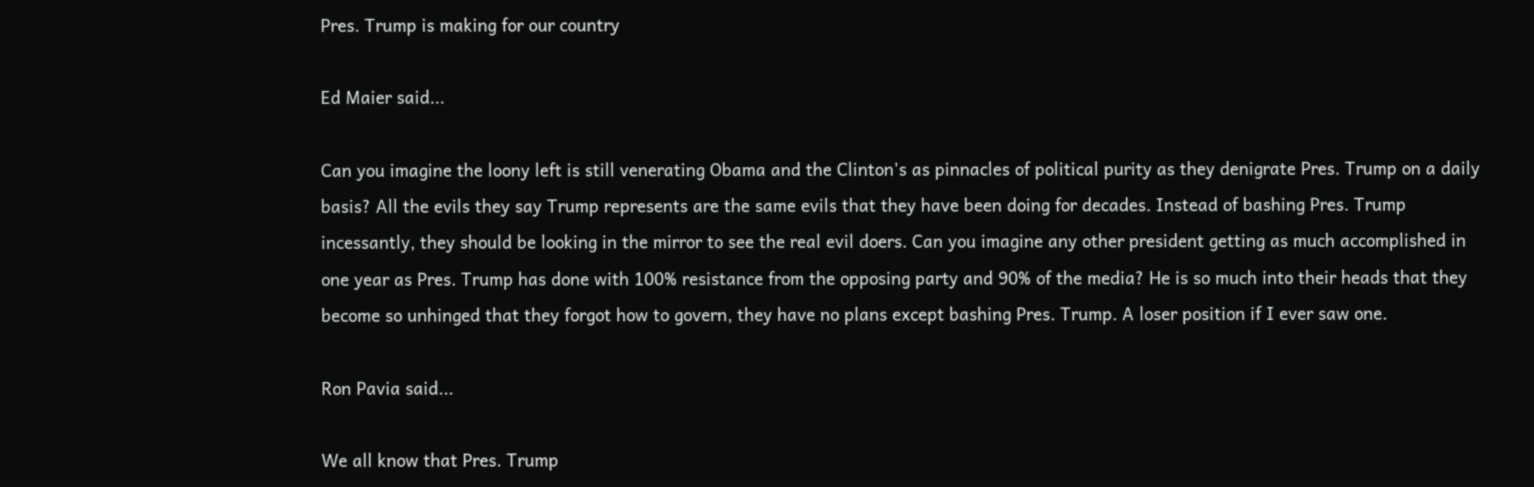Pres. Trump is making for our country

Ed Maier said...

Can you imagine the loony left is still venerating Obama and the Clinton's as pinnacles of political purity as they denigrate Pres. Trump on a daily basis? All the evils they say Trump represents are the same evils that they have been doing for decades. Instead of bashing Pres. Trump incessantly, they should be looking in the mirror to see the real evil doers. Can you imagine any other president getting as much accomplished in one year as Pres. Trump has done with 100% resistance from the opposing party and 90% of the media? He is so much into their heads that they become so unhinged that they forgot how to govern, they have no plans except bashing Pres. Trump. A loser position if I ever saw one.

Ron Pavia said...

We all know that Pres. Trump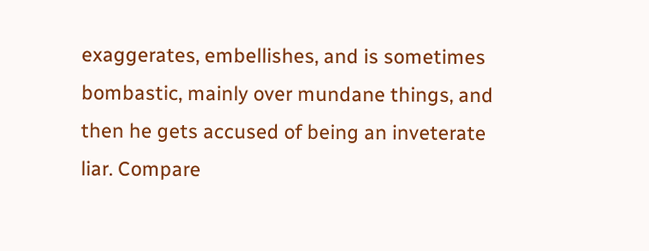exaggerates, embellishes, and is sometimes bombastic, mainly over mundane things, and then he gets accused of being an inveterate liar. Compare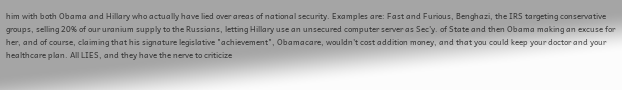him with both Obama and Hillary who actually have lied over areas of national security. Examples are: Fast and Furious, Benghazi, the IRS targeting conservative groups, selling 20% of our uranium supply to the Russians, letting Hillary use an unsecured computer server as Sec'y. of State and then Obama making an excuse for her, and of course, claiming that his signature legislative "achievement", Obamacare, wouldn't cost addition money, and that you could keep your doctor and your healthcare plan. All LIES, and they have the nerve to criticize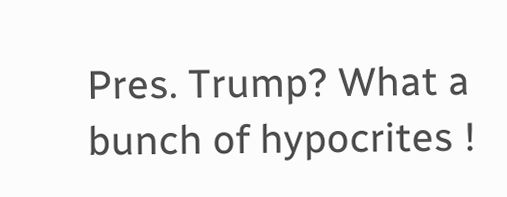Pres. Trump? What a bunch of hypocrites !